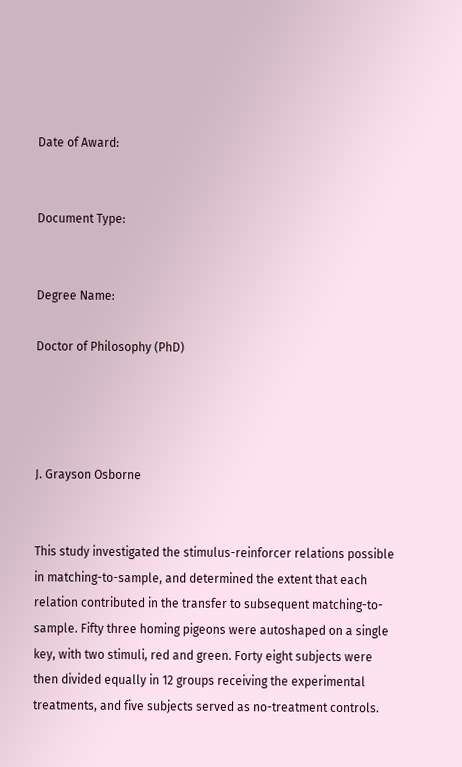Date of Award:


Document Type:


Degree Name:

Doctor of Philosophy (PhD)




J. Grayson Osborne


This study investigated the stimulus-reinforcer relations possible in matching-to-sample, and determined the extent that each relation contributed in the transfer to subsequent matching-to-sample. Fifty three homing pigeons were autoshaped on a single key, with two stimuli, red and green. Forty eight subjects were then divided equally in 12 groups receiving the experimental treatments, and five subjects served as no-treatment controls.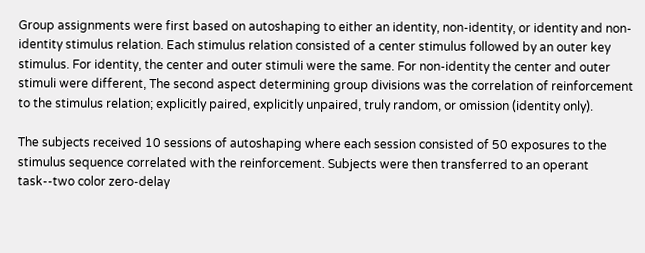Group assignments were first based on autoshaping to either an identity, non-identity, or identity and non-identity stimulus relation. Each stimulus relation consisted of a center stimulus followed by an outer key stimulus. For identity, the center and outer stimuli were the same. For non-identity the center and outer stimuli were different, The second aspect determining group divisions was the correlation of reinforcement to the stimulus relation; explicitly paired, explicitly unpaired, truly random, or omission (identity only).

The subjects received 10 sessions of autoshaping where each session consisted of 50 exposures to the stimulus sequence correlated with the reinforcement. Subjects were then transferred to an operant task--two color zero-delay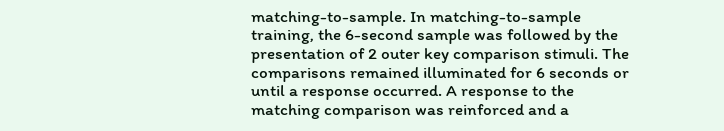matching-to-sample. In matching-to-sample training, the 6-second sample was followed by the presentation of 2 outer key comparison stimuli. The comparisons remained illuminated for 6 seconds or until a response occurred. A response to the matching comparison was reinforced and a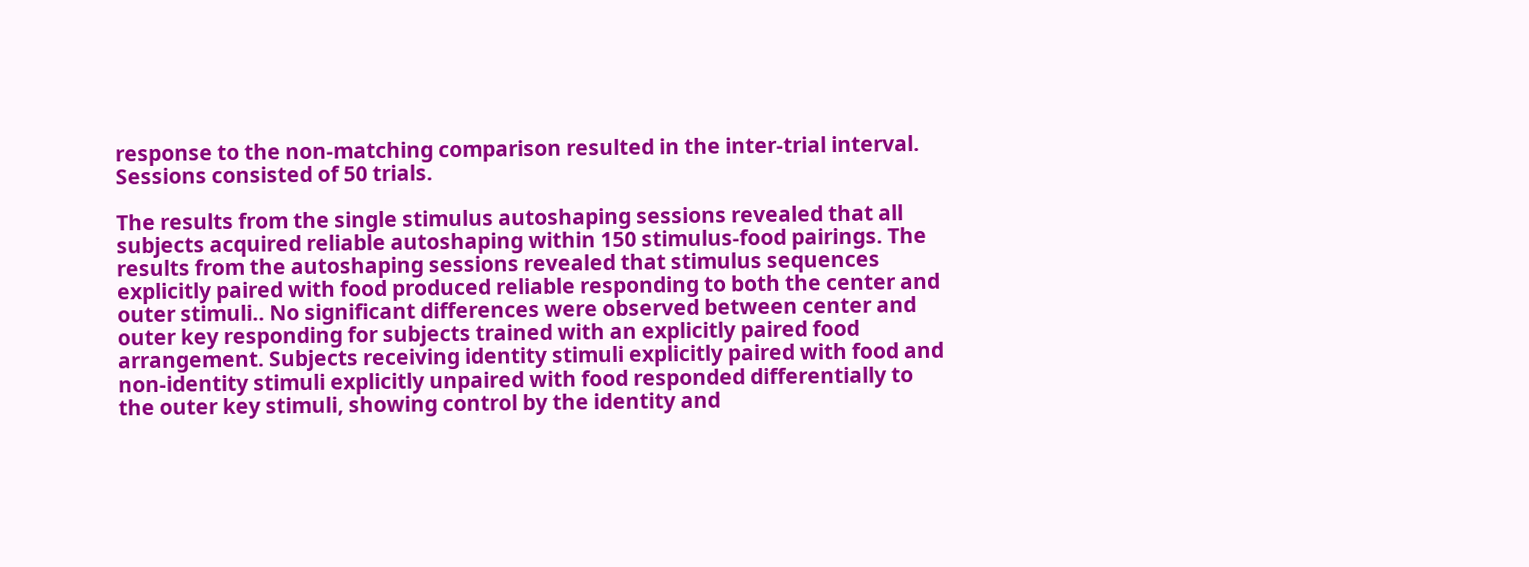response to the non-matching comparison resulted in the inter-trial interval. Sessions consisted of 50 trials.

The results from the single stimulus autoshaping sessions revealed that all subjects acquired reliable autoshaping within 150 stimulus-food pairings. The results from the autoshaping sessions revealed that stimulus sequences explicitly paired with food produced reliable responding to both the center and outer stimuli.. No significant differences were observed between center and outer key responding for subjects trained with an explicitly paired food arrangement. Subjects receiving identity stimuli explicitly paired with food and non-identity stimuli explicitly unpaired with food responded differentially to the outer key stimuli, showing control by the identity and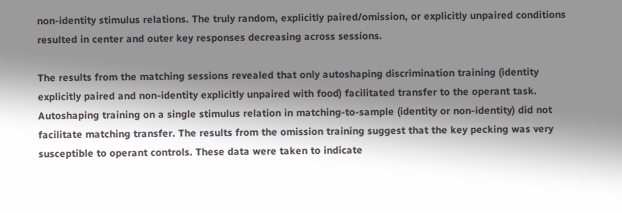non-identity stimulus relations. The truly random, explicitly paired/omission, or explicitly unpaired conditions resulted in center and outer key responses decreasing across sessions.

The results from the matching sessions revealed that only autoshaping discrimination training (identity explicitly paired and non-identity explicitly unpaired with food) facilitated transfer to the operant task. Autoshaping training on a single stimulus relation in matching-to-sample (identity or non-identity) did not facilitate matching transfer. The results from the omission training suggest that the key pecking was very susceptible to operant controls. These data were taken to indicate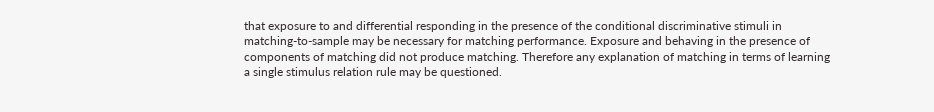that exposure to and differential responding in the presence of the conditional discriminative stimuli in matching-to-sample may be necessary for matching performance. Exposure and behaving in the presence of components of matching did not produce matching. Therefore any explanation of matching in terms of learning a single stimulus relation rule may be questioned.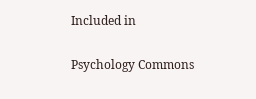Included in

Psychology Commons